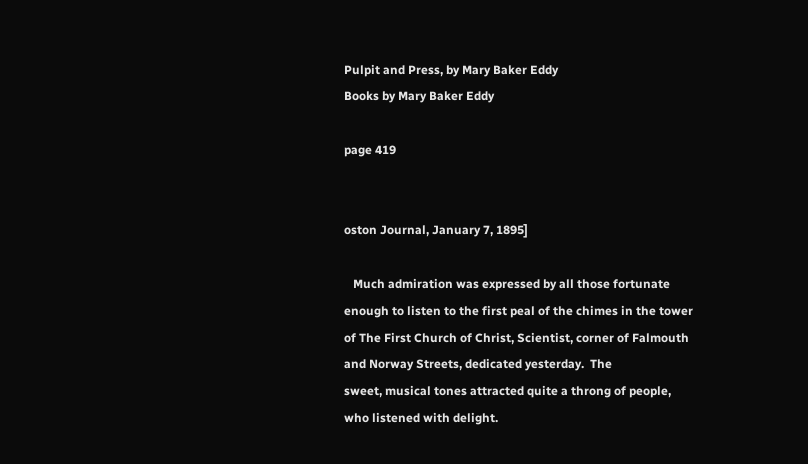Pulpit and Press, by Mary Baker Eddy
Books by Mary Baker Eddy

page 419


oston Journal, January 7, 1895]

   Much admiration was expressed by all those fortunate
enough to listen to the first peal of the chimes in the tower
of The First Church of Christ, Scientist, corner of Falmouth
and Norway Streets, dedicated yesterday.  The
sweet, musical tones attracted quite a throng of people,
who listened with delight.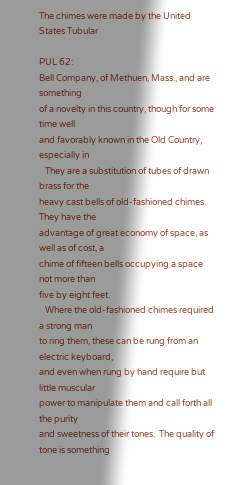The chimes were made by the United States Tubular

PUL 62:
Bell Company, of Methuen, Mass., and are something
of a novelty in this country, though for some time well
and favorably known in the Old Country, especially in
   They are a substitution of tubes of drawn brass for the
heavy cast bells of old-fashioned chimes.  They have the
advantage of great economy of space, as well as of cost, a
chime of fifteen bells occupying a space not more than
five by eight feet.
   Where the old-fashioned chimes required a strong man
to ring them, these can be rung from an electric keyboard,
and even when rung by hand require but little muscular
power to manipulate them and call forth all the purity
and sweetness of their tones.  The quality of tone is something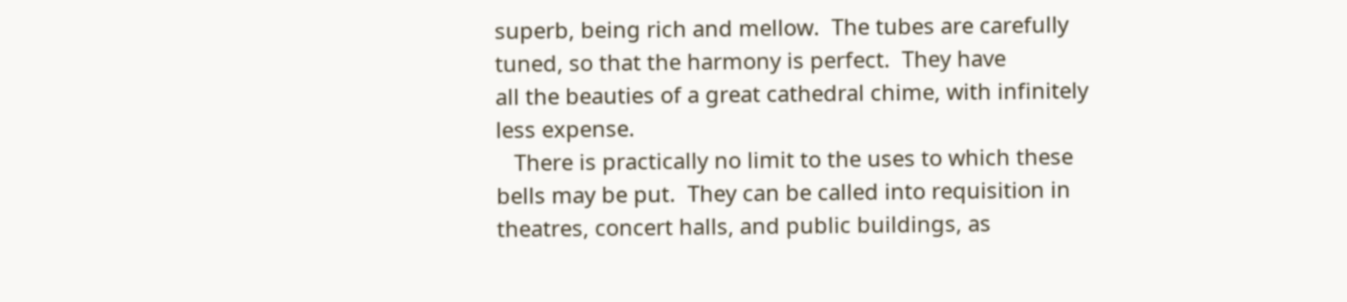superb, being rich and mellow.  The tubes are carefully
tuned, so that the harmony is perfect.  They have
all the beauties of a great cathedral chime, with infinitely
less expense.
   There is practically no limit to the uses to which these
bells may be put.  They can be called into requisition in
theatres, concert halls, and public buildings, as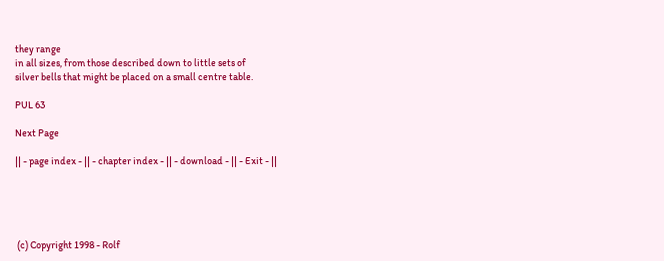they range
in all sizes, from those described down to little sets of
silver bells that might be placed on a small centre table.

PUL 63

Next Page

|| - page index - || - chapter index - || - download - || - Exit - ||





 (c) Copyright 1998 - Rolf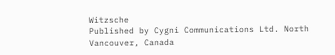Witzsche
Published by Cygni Communications Ltd. North Vancouver, Canada